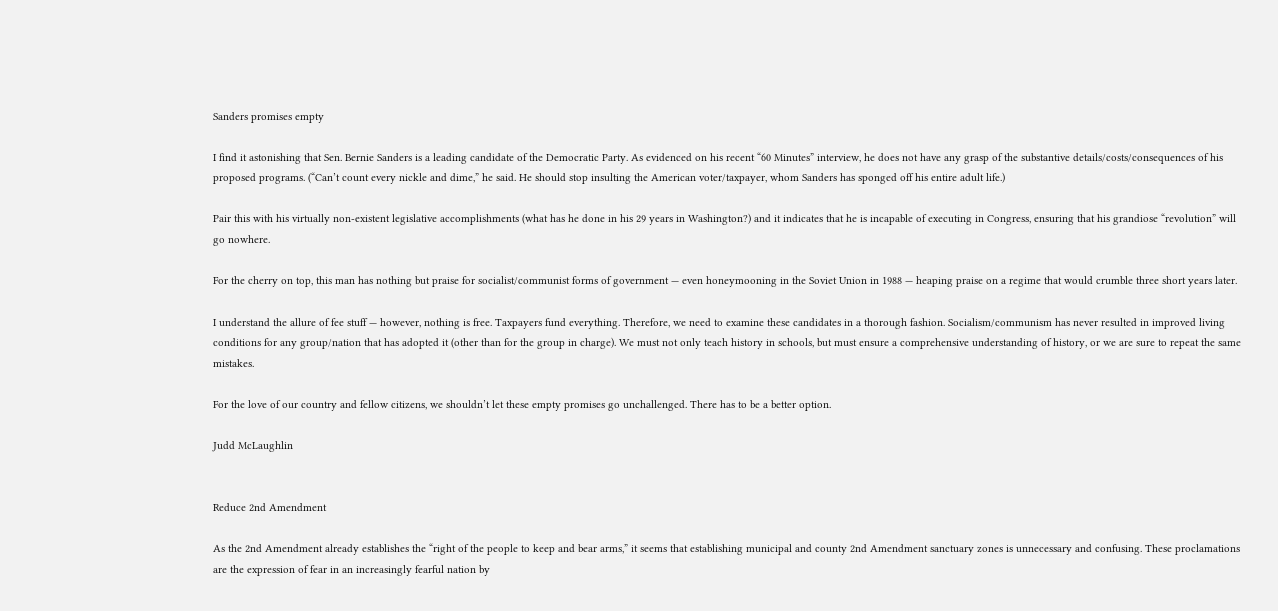Sanders promises empty

I find it astonishing that Sen. Bernie Sanders is a leading candidate of the Democratic Party. As evidenced on his recent “60 Minutes” interview, he does not have any grasp of the substantive details/costs/consequences of his proposed programs. (“Can’t count every nickle and dime,” he said. He should stop insulting the American voter/taxpayer, whom Sanders has sponged off his entire adult life.)

Pair this with his virtually non-existent legislative accomplishments (what has he done in his 29 years in Washington?) and it indicates that he is incapable of executing in Congress, ensuring that his grandiose “revolution” will go nowhere.

For the cherry on top, this man has nothing but praise for socialist/communist forms of government — even honeymooning in the Soviet Union in 1988 — heaping praise on a regime that would crumble three short years later.

I understand the allure of fee stuff — however, nothing is free. Taxpayers fund everything. Therefore, we need to examine these candidates in a thorough fashion. Socialism/communism has never resulted in improved living conditions for any group/nation that has adopted it (other than for the group in charge). We must not only teach history in schools, but must ensure a comprehensive understanding of history, or we are sure to repeat the same mistakes.

For the love of our country and fellow citizens, we shouldn’t let these empty promises go unchallenged. There has to be a better option.

Judd McLaughlin


Reduce 2nd Amendment

As the 2nd Amendment already establishes the “right of the people to keep and bear arms,” it seems that establishing municipal and county 2nd Amendment sanctuary zones is unnecessary and confusing. These proclamations are the expression of fear in an increasingly fearful nation by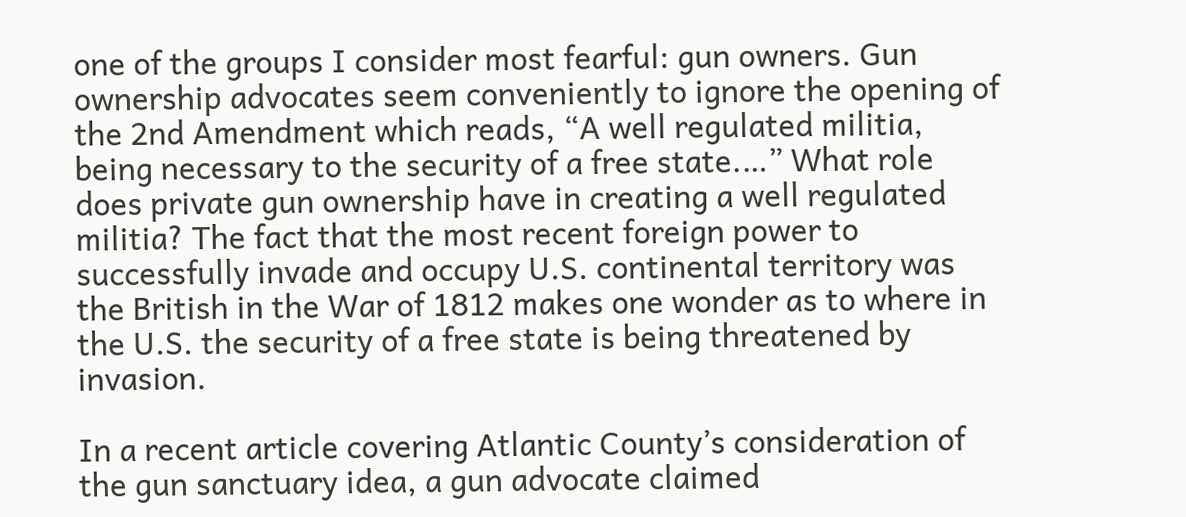one of the groups I consider most fearful: gun owners. Gun ownership advocates seem conveniently to ignore the opening of the 2nd Amendment which reads, “A well regulated militia, being necessary to the security of a free state.…” What role does private gun ownership have in creating a well regulated militia? The fact that the most recent foreign power to successfully invade and occupy U.S. continental territory was the British in the War of 1812 makes one wonder as to where in the U.S. the security of a free state is being threatened by invasion.

In a recent article covering Atlantic County’s consideration of the gun sanctuary idea, a gun advocate claimed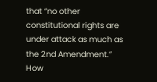that “no other constitutional rights are under attack as much as the 2nd Amendment.” How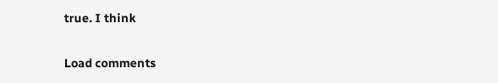true. I think

Load comments